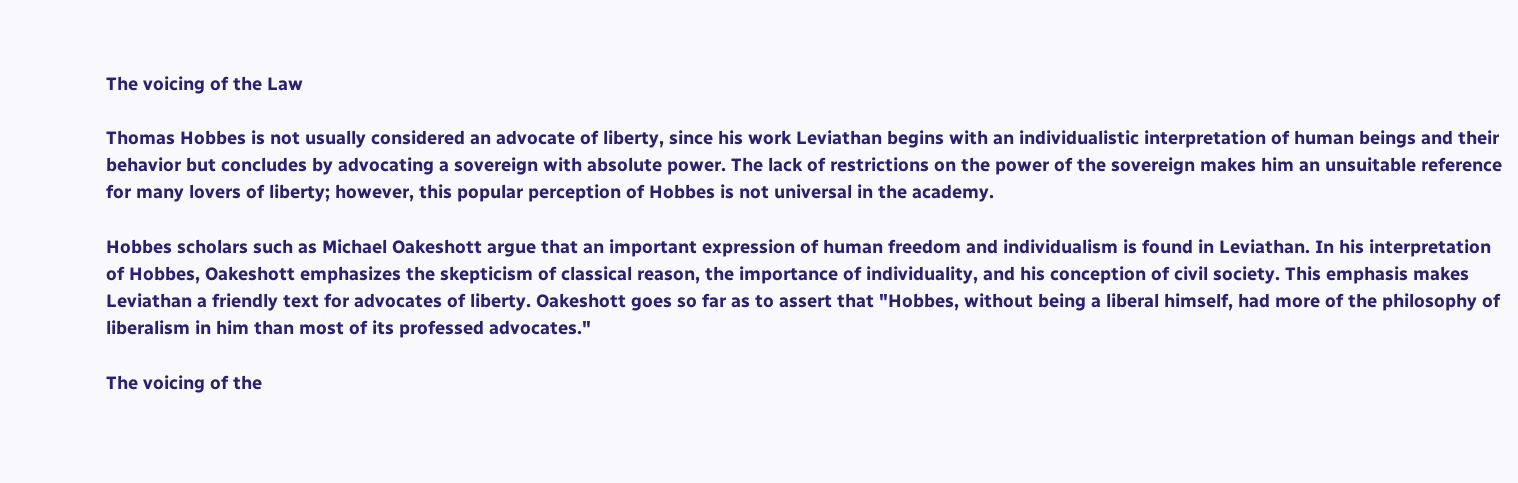The voicing of the Law

Thomas Hobbes is not usually considered an advocate of liberty, since his work Leviathan begins with an individualistic interpretation of human beings and their behavior but concludes by advocating a sovereign with absolute power. The lack of restrictions on the power of the sovereign makes him an unsuitable reference for many lovers of liberty; however, this popular perception of Hobbes is not universal in the academy.

Hobbes scholars such as Michael Oakeshott argue that an important expression of human freedom and individualism is found in Leviathan. In his interpretation of Hobbes, Oakeshott emphasizes the skepticism of classical reason, the importance of individuality, and his conception of civil society. This emphasis makes Leviathan a friendly text for advocates of liberty. Oakeshott goes so far as to assert that "Hobbes, without being a liberal himself, had more of the philosophy of liberalism in him than most of its professed advocates."

The voicing of the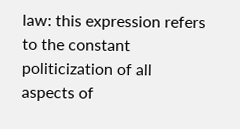law: this expression refers to the constant politicization of all aspects of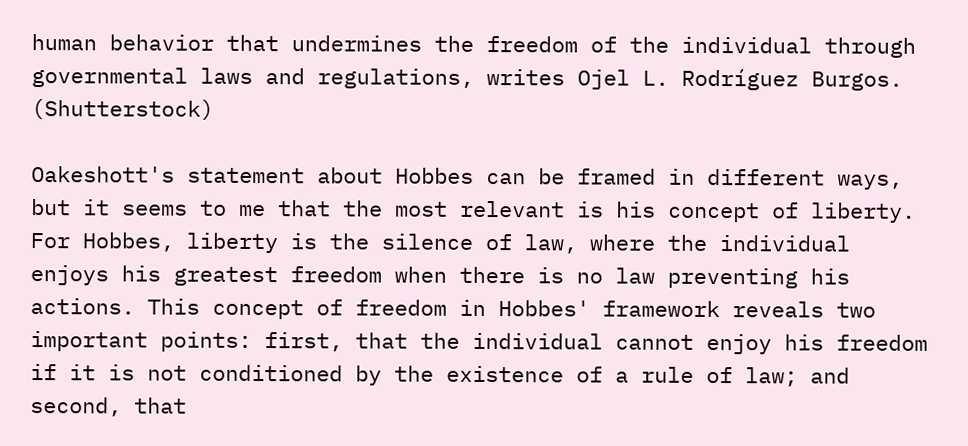human behavior that undermines the freedom of the individual through governmental laws and regulations, writes Ojel L. Rodríguez Burgos. (Shutterstock)

Oakeshott's statement about Hobbes can be framed in different ways, but it seems to me that the most relevant is his concept of liberty. For Hobbes, liberty is the silence of law, where the individual enjoys his greatest freedom when there is no law preventing his actions. This concept of freedom in Hobbes' framework reveals two important points: first, that the individual cannot enjoy his freedom if it is not conditioned by the existence of a rule of law; and second, that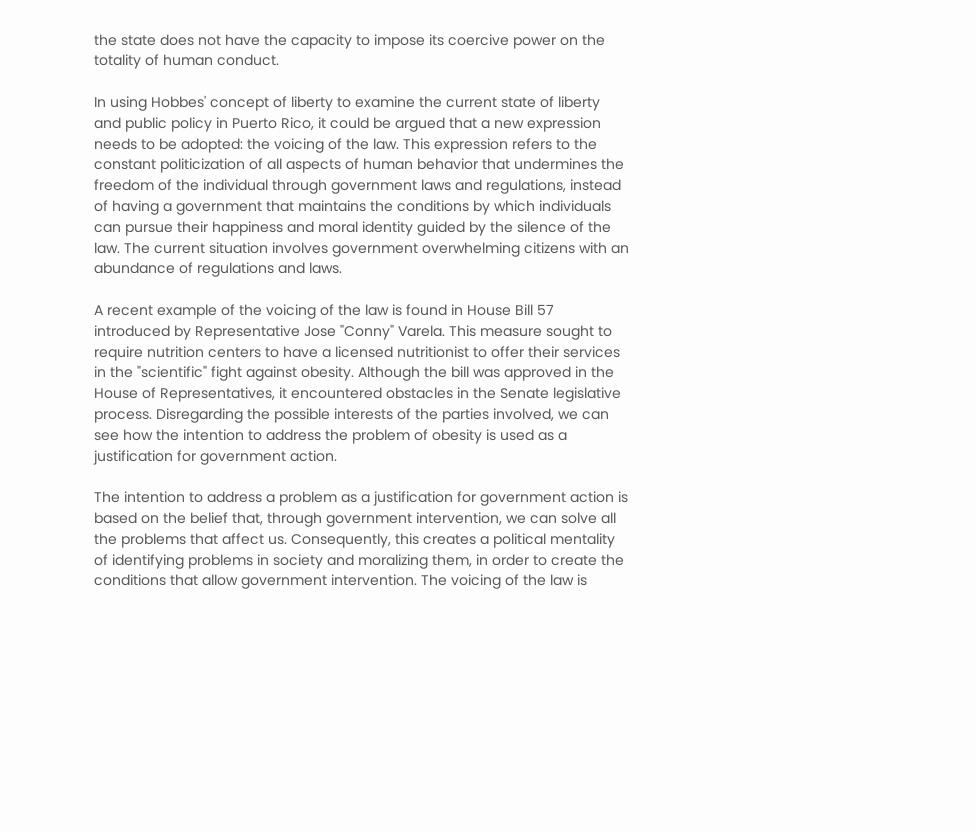the state does not have the capacity to impose its coercive power on the totality of human conduct.

In using Hobbes' concept of liberty to examine the current state of liberty and public policy in Puerto Rico, it could be argued that a new expression needs to be adopted: the voicing of the law. This expression refers to the constant politicization of all aspects of human behavior that undermines the freedom of the individual through government laws and regulations, instead of having a government that maintains the conditions by which individuals can pursue their happiness and moral identity guided by the silence of the law. The current situation involves government overwhelming citizens with an abundance of regulations and laws.

A recent example of the voicing of the law is found in House Bill 57 introduced by Representative Jose "Conny" Varela. This measure sought to require nutrition centers to have a licensed nutritionist to offer their services in the "scientific" fight against obesity. Although the bill was approved in the House of Representatives, it encountered obstacles in the Senate legislative process. Disregarding the possible interests of the parties involved, we can see how the intention to address the problem of obesity is used as a justification for government action.

The intention to address a problem as a justification for government action is based on the belief that, through government intervention, we can solve all the problems that affect us. Consequently, this creates a political mentality of identifying problems in society and moralizing them, in order to create the conditions that allow government intervention. The voicing of the law is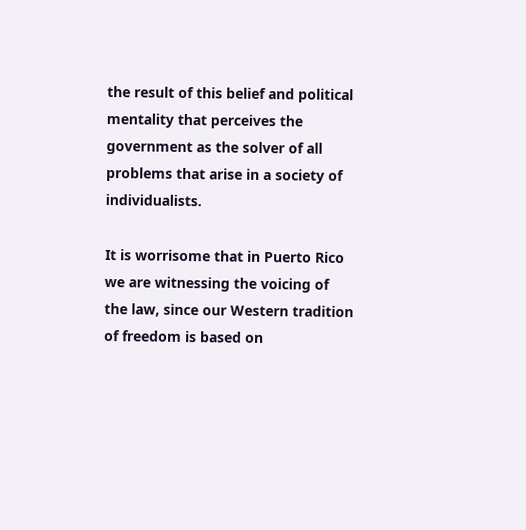the result of this belief and political mentality that perceives the government as the solver of all problems that arise in a society of individualists.

It is worrisome that in Puerto Rico we are witnessing the voicing of the law, since our Western tradition of freedom is based on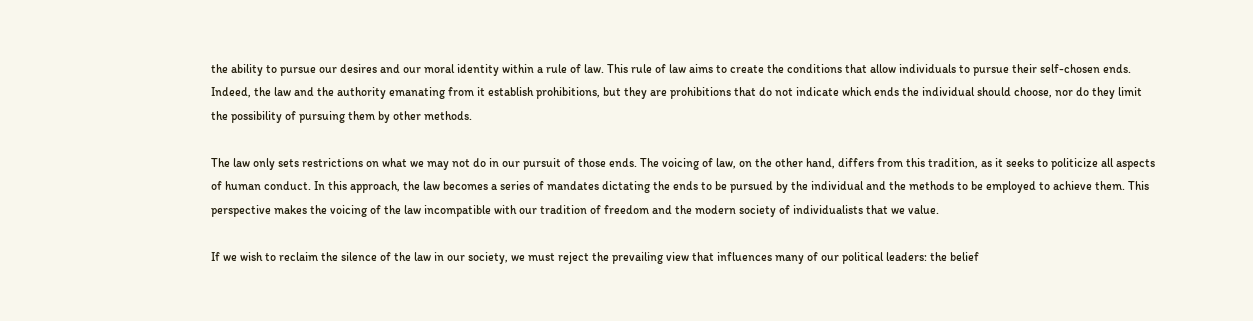the ability to pursue our desires and our moral identity within a rule of law. This rule of law aims to create the conditions that allow individuals to pursue their self-chosen ends. Indeed, the law and the authority emanating from it establish prohibitions, but they are prohibitions that do not indicate which ends the individual should choose, nor do they limit the possibility of pursuing them by other methods.

The law only sets restrictions on what we may not do in our pursuit of those ends. The voicing of law, on the other hand, differs from this tradition, as it seeks to politicize all aspects of human conduct. In this approach, the law becomes a series of mandates dictating the ends to be pursued by the individual and the methods to be employed to achieve them. This perspective makes the voicing of the law incompatible with our tradition of freedom and the modern society of individualists that we value.

If we wish to reclaim the silence of the law in our society, we must reject the prevailing view that influences many of our political leaders: the belief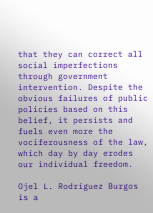that they can correct all social imperfections through government intervention. Despite the obvious failures of public policies based on this belief, it persists and fuels even more the vociferousness of the law, which day by day erodes our individual freedom.

Ojel L. Rodríguez Burgos is a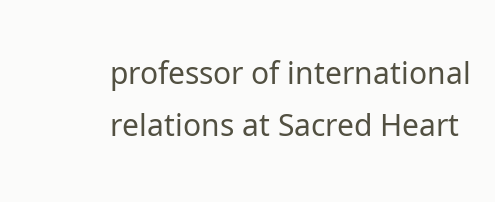professor of international relations at Sacred Heart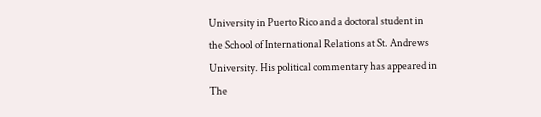University in Puerto Rico and a doctoral student in the School of International Relations at St. Andrews University. His political commentary has appeared in The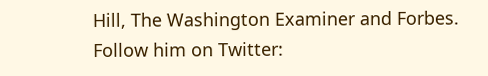Hill, The Washington Examiner and Forbes. Follow him on Twitter: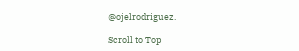@ojelrodriguez.

Scroll to Top